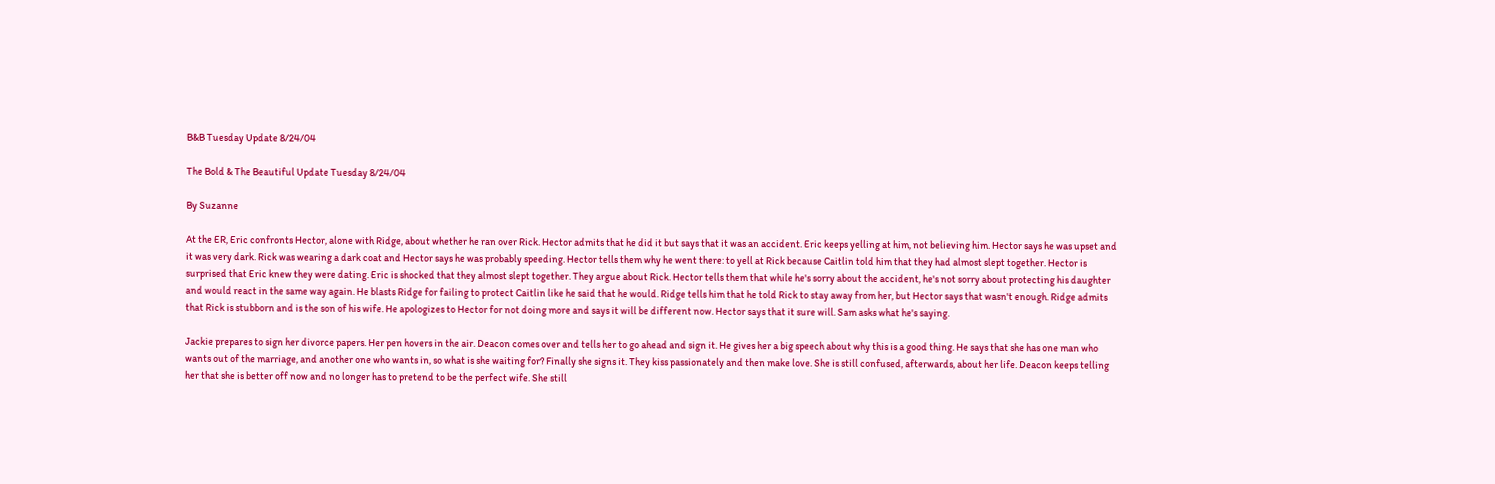B&B Tuesday Update 8/24/04

The Bold & The Beautiful Update Tuesday 8/24/04

By Suzanne

At the ER, Eric confronts Hector, alone with Ridge, about whether he ran over Rick. Hector admits that he did it but says that it was an accident. Eric keeps yelling at him, not believing him. Hector says he was upset and it was very dark. Rick was wearing a dark coat and Hector says he was probably speeding. Hector tells them why he went there: to yell at Rick because Caitlin told him that they had almost slept together. Hector is surprised that Eric knew they were dating. Eric is shocked that they almost slept together. They argue about Rick. Hector tells them that while he's sorry about the accident, he's not sorry about protecting his daughter and would react in the same way again. He blasts Ridge for failing to protect Caitlin like he said that he would. Ridge tells him that he told Rick to stay away from her, but Hector says that wasn't enough. Ridge admits that Rick is stubborn and is the son of his wife. He apologizes to Hector for not doing more and says it will be different now. Hector says that it sure will. Sam asks what he's saying.

Jackie prepares to sign her divorce papers. Her pen hovers in the air. Deacon comes over and tells her to go ahead and sign it. He gives her a big speech about why this is a good thing. He says that she has one man who wants out of the marriage, and another one who wants in, so what is she waiting for? Finally she signs it. They kiss passionately and then make love. She is still confused, afterwards, about her life. Deacon keeps telling her that she is better off now and no longer has to pretend to be the perfect wife. She still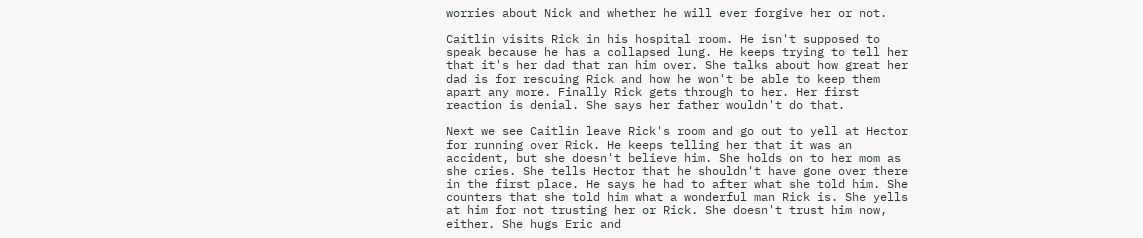worries about Nick and whether he will ever forgive her or not.

Caitlin visits Rick in his hospital room. He isn't supposed to speak because he has a collapsed lung. He keeps trying to tell her that it's her dad that ran him over. She talks about how great her dad is for rescuing Rick and how he won't be able to keep them apart any more. Finally Rick gets through to her. Her first reaction is denial. She says her father wouldn't do that.

Next we see Caitlin leave Rick's room and go out to yell at Hector for running over Rick. He keeps telling her that it was an accident, but she doesn't believe him. She holds on to her mom as she cries. She tells Hector that he shouldn't have gone over there in the first place. He says he had to after what she told him. She counters that she told him what a wonderful man Rick is. She yells at him for not trusting her or Rick. She doesn't trust him now, either. She hugs Eric and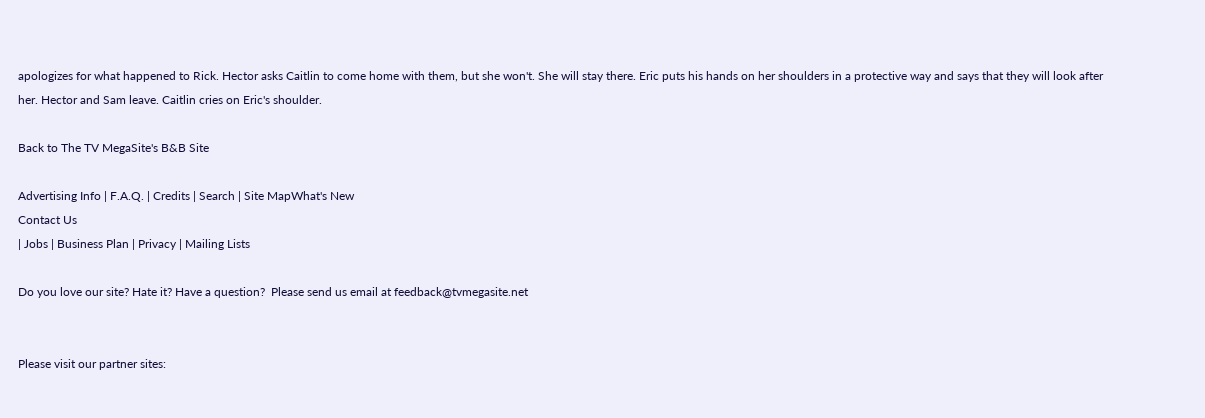apologizes for what happened to Rick. Hector asks Caitlin to come home with them, but she won't. She will stay there. Eric puts his hands on her shoulders in a protective way and says that they will look after her. Hector and Sam leave. Caitlin cries on Eric's shoulder.

Back to The TV MegaSite's B&B Site

Advertising Info | F.A.Q. | Credits | Search | Site MapWhat's New
Contact Us
| Jobs | Business Plan | Privacy | Mailing Lists

Do you love our site? Hate it? Have a question?  Please send us email at feedback@tvmegasite.net


Please visit our partner sites: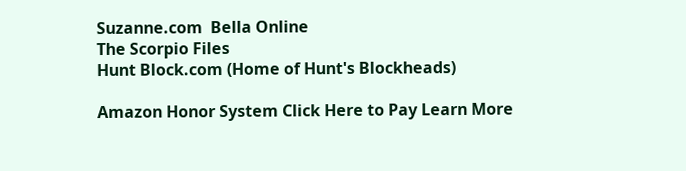Suzanne.com  Bella Online
The Scorpio Files
Hunt Block.com (Home of Hunt's Blockheads)

Amazon Honor System Click Here to Pay Learn More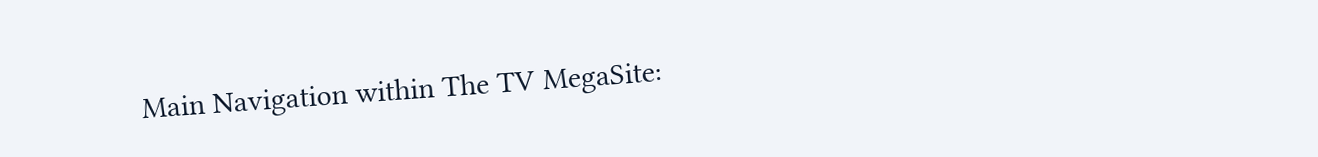Main Navigation within The TV MegaSite: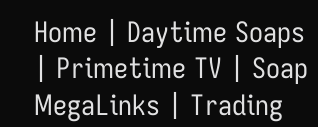Home | Daytime Soaps | Primetime TV | Soap MegaLinks | Trading